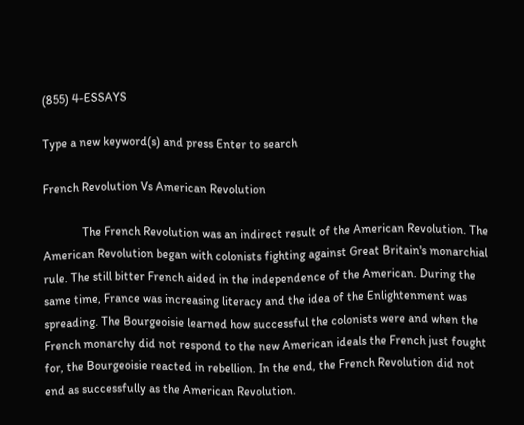(855) 4-ESSAYS

Type a new keyword(s) and press Enter to search

French Revolution Vs American Revolution

             The French Revolution was an indirect result of the American Revolution. The American Revolution began with colonists fighting against Great Britain's monarchial rule. The still bitter French aided in the independence of the American. During the same time, France was increasing literacy and the idea of the Enlightenment was spreading. The Bourgeoisie learned how successful the colonists were and when the French monarchy did not respond to the new American ideals the French just fought for, the Bourgeoisie reacted in rebellion. In the end, the French Revolution did not end as successfully as the American Revolution.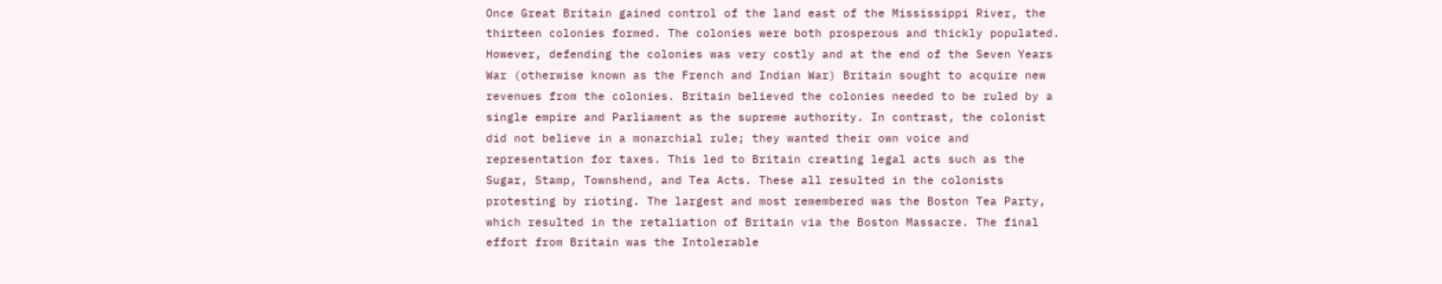Once Great Britain gained control of the land east of the Mississippi River, the thirteen colonies formed. The colonies were both prosperous and thickly populated. However, defending the colonies was very costly and at the end of the Seven Years War (otherwise known as the French and Indian War) Britain sought to acquire new revenues from the colonies. Britain believed the colonies needed to be ruled by a single empire and Parliament as the supreme authority. In contrast, the colonist did not believe in a monarchial rule; they wanted their own voice and representation for taxes. This led to Britain creating legal acts such as the Sugar, Stamp, Townshend, and Tea Acts. These all resulted in the colonists protesting by rioting. The largest and most remembered was the Boston Tea Party, which resulted in the retaliation of Britain via the Boston Massacre. The final effort from Britain was the Intolerable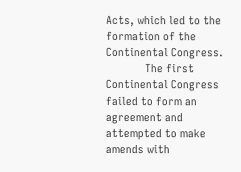Acts, which led to the formation of the Continental Congress.
             The first Continental Congress failed to form an agreement and attempted to make amends with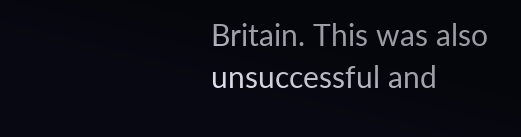Britain. This was also unsuccessful and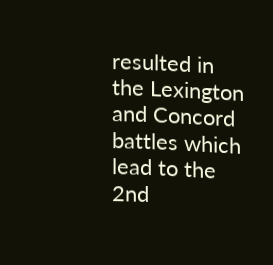resulted in the Lexington and Concord battles which lead to the 2nd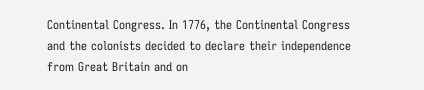Continental Congress. In 1776, the Continental Congress and the colonists decided to declare their independence from Great Britain and on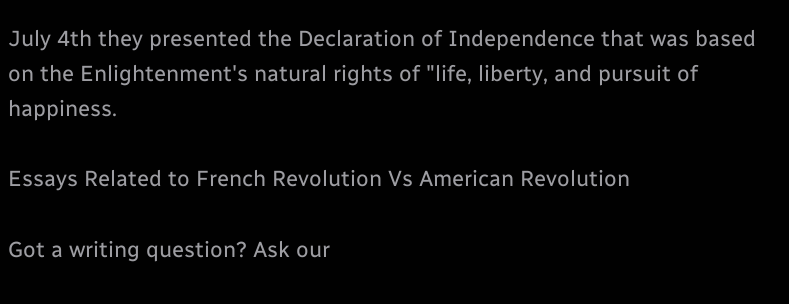July 4th they presented the Declaration of Independence that was based on the Enlightenment's natural rights of "life, liberty, and pursuit of happiness.

Essays Related to French Revolution Vs American Revolution

Got a writing question? Ask our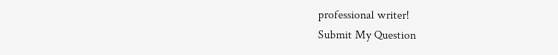professional writer!
Submit My Question